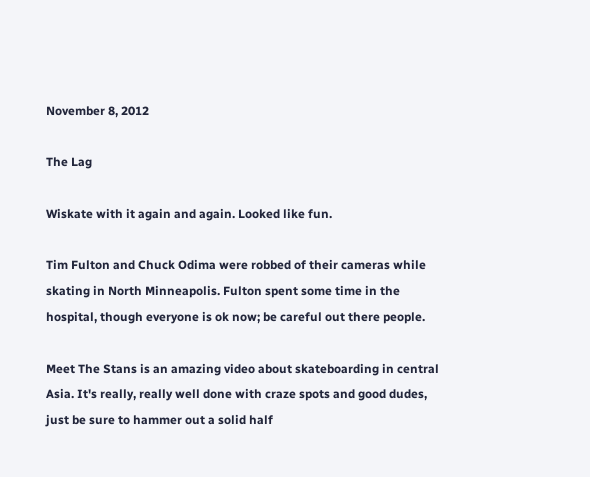November 8, 2012

The Lag

Wiskate with it again and again. Looked like fun.

Tim Fulton and Chuck Odima were robbed of their cameras while skating in North Minneapolis. Fulton spent some time in the hospital, though everyone is ok now; be careful out there people.

Meet The Stans is an amazing video about skateboarding in central Asia. It's really, really well done with craze spots and good dudes, just be sure to hammer out a solid half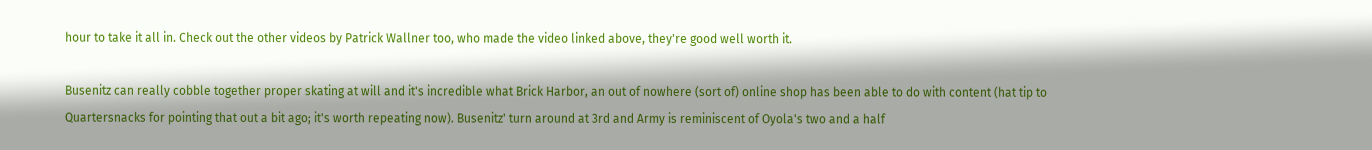hour to take it all in. Check out the other videos by Patrick Wallner too, who made the video linked above, they're good well worth it.

Busenitz can really cobble together proper skating at will and it's incredible what Brick Harbor, an out of nowhere (sort of) online shop has been able to do with content (hat tip to Quartersnacks for pointing that out a bit ago; it's worth repeating now). Busenitz' turn around at 3rd and Army is reminiscent of Oyola's two and a half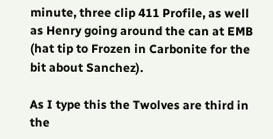minute, three clip 411 Profile, as well as Henry going around the can at EMB (hat tip to Frozen in Carbonite for the bit about Sanchez).

As I type this the Twolves are third in the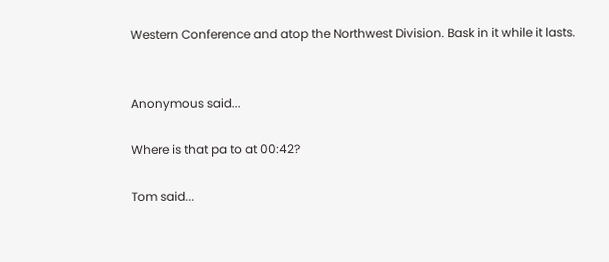Western Conference and atop the Northwest Division. Bask in it while it lasts.


Anonymous said...

Where is that pa to at 00:42?

Tom said...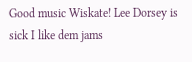Good music Wiskate! Lee Dorsey is sick I like dem jams